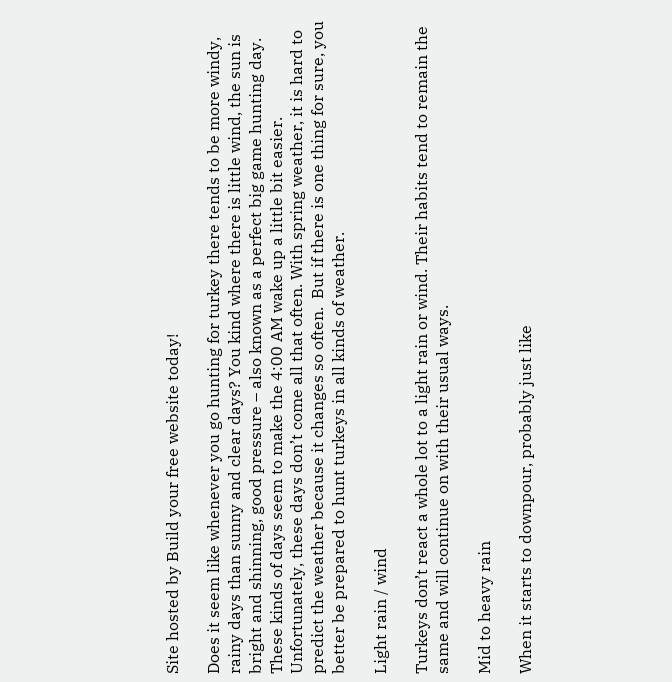Site hosted by Build your free website today!

Does it seem like whenever you go hunting for turkey there tends to be more windy, rainy days than sunny and clear days? You kind where there is little wind, the sun is bright and shinning, good pressure – also known as a perfect big game hunting day. These kinds of days seem to make the 4:00 AM wake up a little bit easier. Unfortunately, these days don’t come all that often. With spring weather, it is hard to predict the weather because it changes so often.  But if there is one thing for sure, you better be prepared to hunt turkeys in all kinds of weather.

Light rain / wind

Turkeys don’t react a whole lot to a light rain or wind. Their habits tend to remain the same and will continue on with their usual ways.

Mid to heavy rain

When it starts to downpour, probably just like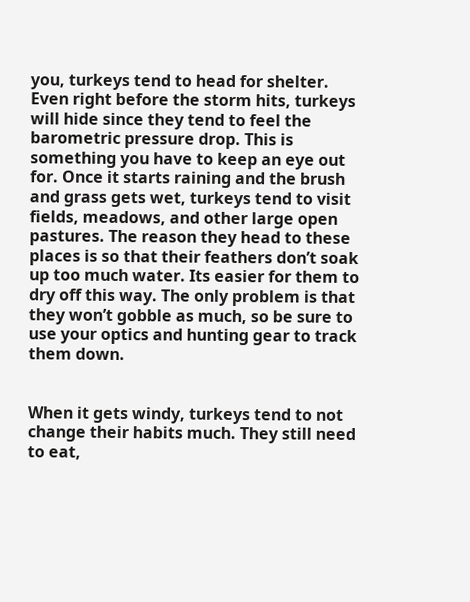you, turkeys tend to head for shelter. Even right before the storm hits, turkeys will hide since they tend to feel the barometric pressure drop. This is something you have to keep an eye out for. Once it starts raining and the brush and grass gets wet, turkeys tend to visit fields, meadows, and other large open pastures. The reason they head to these places is so that their feathers don’t soak up too much water. Its easier for them to dry off this way. The only problem is that they won’t gobble as much, so be sure to use your optics and hunting gear to track them down.


When it gets windy, turkeys tend to not change their habits much. They still need to eat,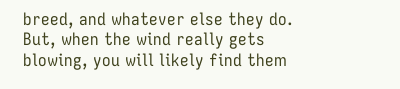breed, and whatever else they do. But, when the wind really gets blowing, you will likely find them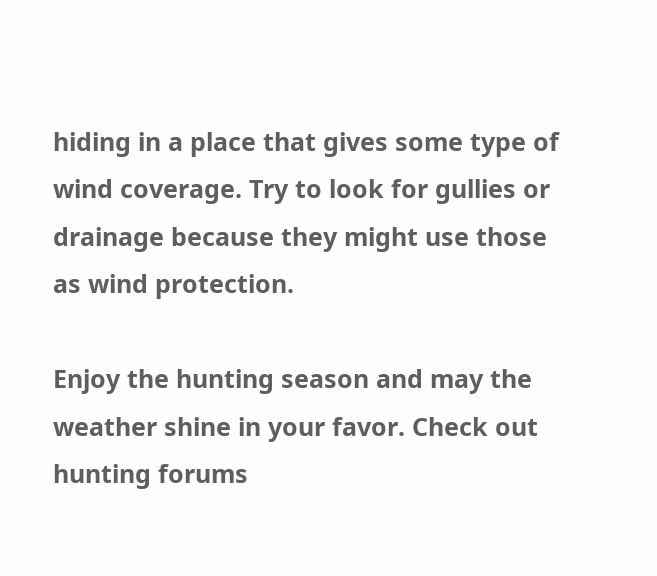hiding in a place that gives some type of wind coverage. Try to look for gullies or drainage because they might use those as wind protection.

Enjoy the hunting season and may the weather shine in your favor. Check out hunting forums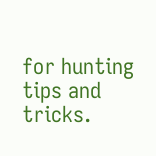for hunting tips and tricks.